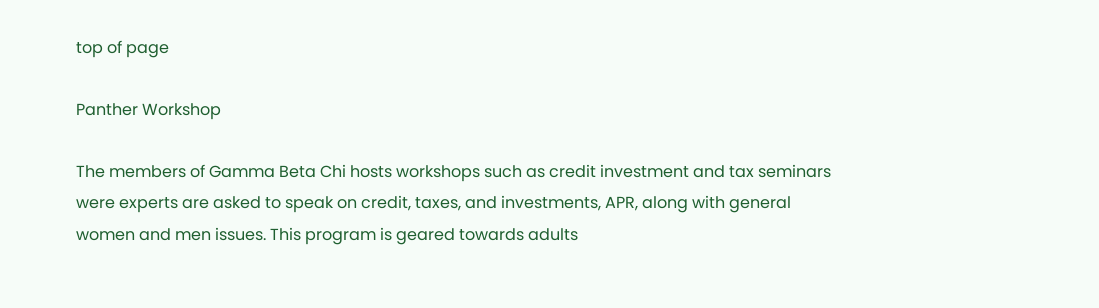top of page

Panther Workshop

The members of Gamma Beta Chi hosts workshops such as credit investment and tax seminars were experts are asked to speak on credit, taxes, and investments, APR, along with general women and men issues. This program is geared towards adults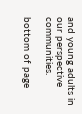and young adults in our perspective communities.

bottom of page